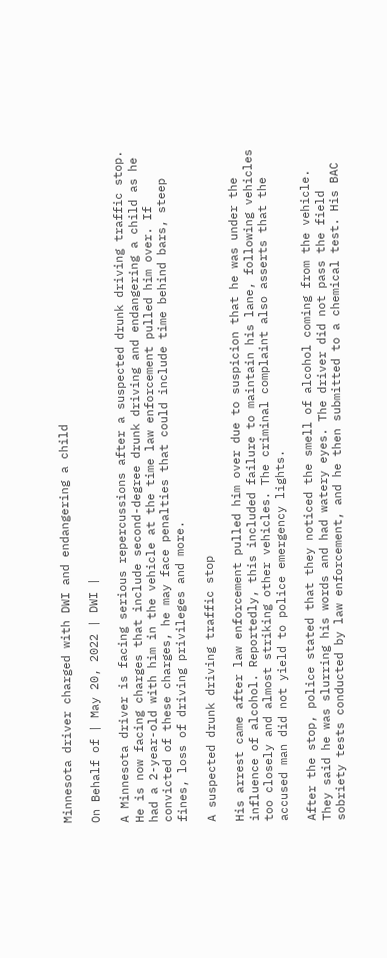Minnesota driver charged with DWI and endangering a child

On Behalf of | May 20, 2022 | DWI |

A Minnesota driver is facing serious repercussions after a suspected drunk driving traffic stop. He is now facing charges that include second-degree drunk driving and endangering a child as he had a 2-year-old with him in the vehicle at the time law enforcement pulled him over. If convicted of these charges, he may face penalties that could include time behind bars, steep fines, loss of driving privileges and more.

A suspected drunk driving traffic stop

His arrest came after law enforcement pulled him over due to suspicion that he was under the influence of alcohol. Reportedly, this included failure to maintain his lane, following vehicles too closely and almost striking other vehicles. The criminal complaint also asserts that the accused man did not yield to police emergency lights.

After the stop, police stated that they noticed the smell of alcohol coming from the vehicle. They said he was slurring his words and had watery eyes. The driver did not pass the field sobriety tests conducted by law enforcement, and he then submitted to a chemical test. His BAC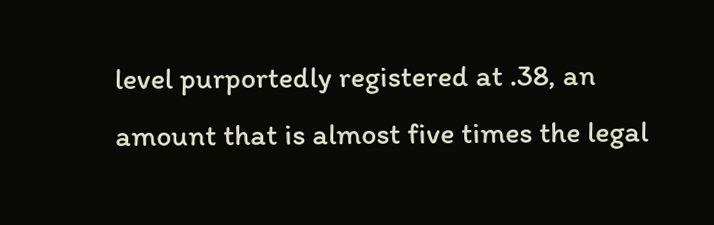level purportedly registered at .38, an amount that is almost five times the legal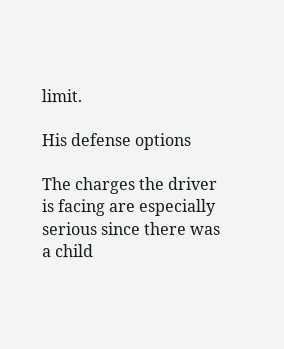limit.

His defense options

The charges the driver is facing are especially serious since there was a child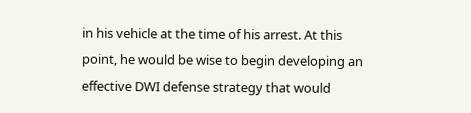in his vehicle at the time of his arrest. At this point, he would be wise to begin developing an effective DWI defense strategy that would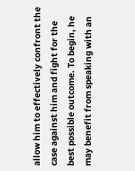allow him to effectively confront the case against him and fight for the best possible outcome. To begin, he may benefit from speaking with an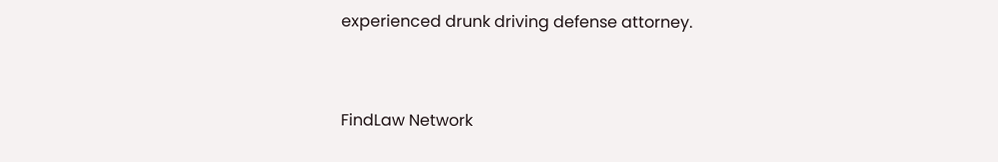experienced drunk driving defense attorney.



FindLaw Network